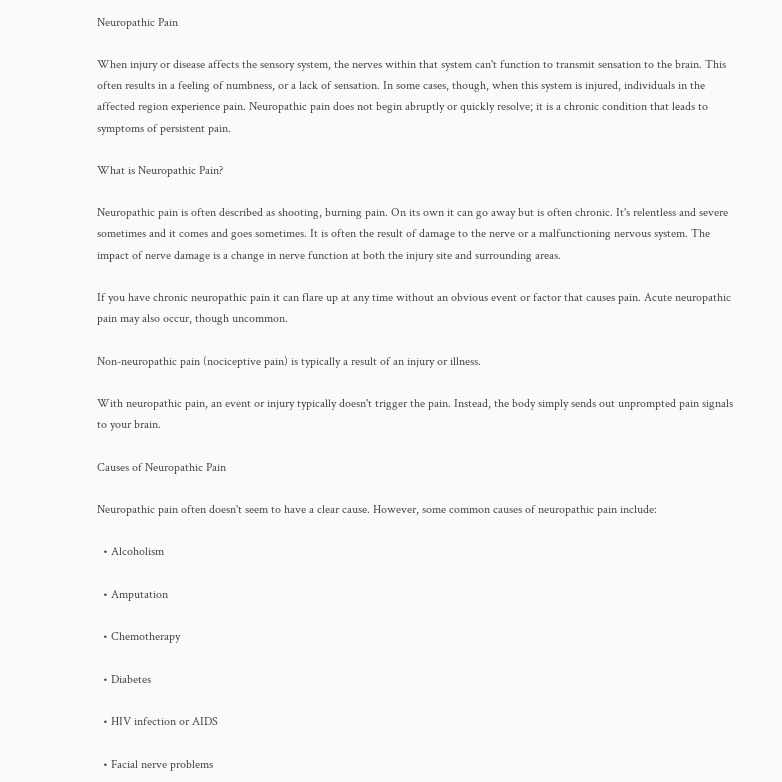Neuropathic Pain

When injury or disease affects the sensory system, the nerves within that system can't function to transmit sensation to the brain. This often results in a feeling of numbness, or a lack of sensation. In some cases, though, when this system is injured, individuals in the affected region experience pain. Neuropathic pain does not begin abruptly or quickly resolve; it is a chronic condition that leads to symptoms of persistent pain.

What is Neuropathic Pain?

Neuropathic pain is often described as shooting, burning pain. On its own it can go away but is often chronic. It's relentless and severe sometimes and it comes and goes sometimes. It is often the result of damage to the nerve or a malfunctioning nervous system. The impact of nerve damage is a change in nerve function at both the injury site and surrounding areas.

If you have chronic neuropathic pain it can flare up at any time without an obvious event or factor that causes pain. Acute neuropathic pain may also occur, though uncommon.

Non-neuropathic pain (nociceptive pain) is typically a result of an injury or illness.

With neuropathic pain, an event or injury typically doesn't trigger the pain. Instead, the body simply sends out unprompted pain signals to your brain.

Causes of Neuropathic Pain

Neuropathic pain often doesn't seem to have a clear cause. However, some common causes of neuropathic pain include:

  • Alcoholism

  • Amputation

  • Chemotherapy

  • Diabetes

  • HIV infection or AIDS

  • Facial nerve problems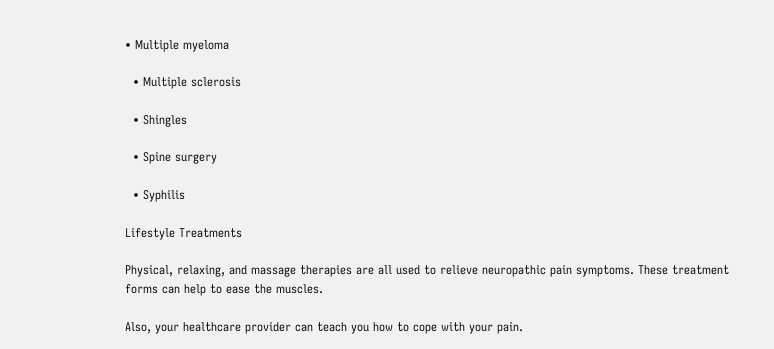• Multiple myeloma

  • Multiple sclerosis

  • Shingles

  • Spine surgery

  • Syphilis

Lifestyle Treatments

Physical, relaxing, and massage therapies are all used to relieve neuropathic pain symptoms. These treatment forms can help to ease the muscles.

Also, your healthcare provider can teach you how to cope with your pain.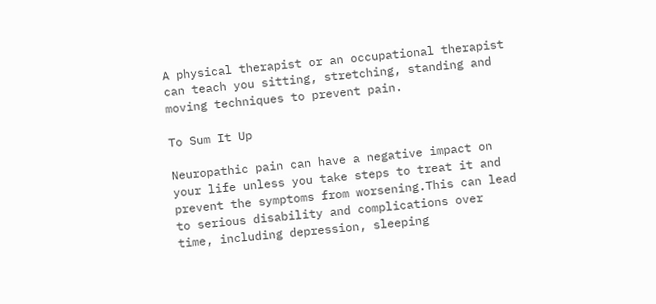A physical therapist or an occupational therapist can teach you sitting, stretching, standing and moving techniques to prevent pain.

To Sum It Up

Neuropathic pain can have a negative impact on your life unless you take steps to treat it and prevent the symptoms from worsening.This can lead to serious disability and complications over time, including depression, sleeping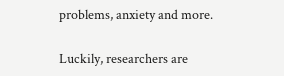problems, anxiety and more.

Luckily, researchers are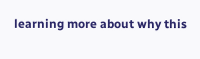learning more about why this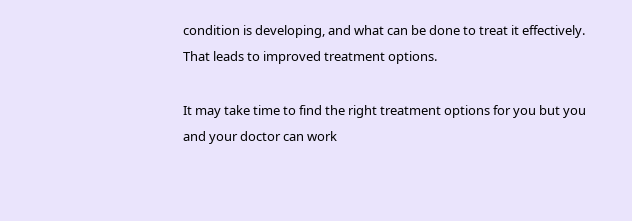condition is developing, and what can be done to treat it effectively. That leads to improved treatment options.

It may take time to find the right treatment options for you but you and your doctor can work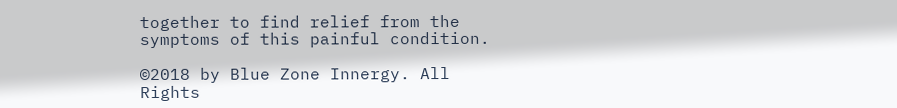together to find relief from the symptoms of this painful condition.

©2018 by Blue Zone Innergy. All Rights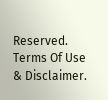Reserved. Terms Of Use & Disclaimer.